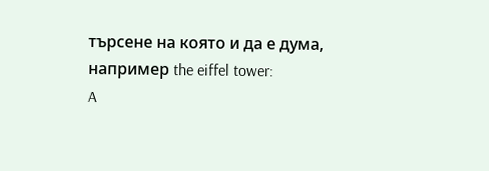търсене на която и да е дума, например the eiffel tower:
A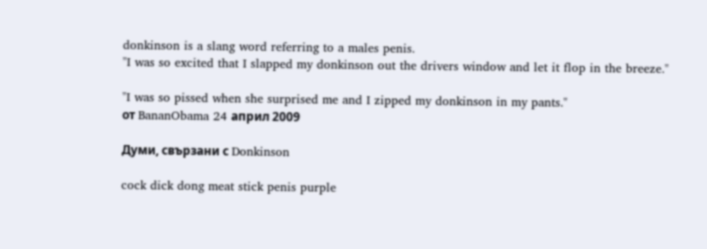donkinson is a slang word referring to a males penis.
"I was so excited that I slapped my donkinson out the drivers window and let it flop in the breeze."

"I was so pissed when she surprised me and I zipped my donkinson in my pants."
от BananObama 24 април 2009

Думи, свързани с Donkinson

cock dick dong meat stick penis purple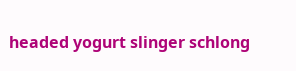headed yogurt slinger schlong